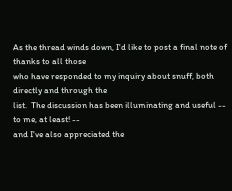As the thread winds down, I'd like to post a final note of thanks to all those
who have responded to my inquiry about snuff, both directly and through the
list.  The discussion has been illuminating and useful -- to me, at least! --
and I've also appreciated the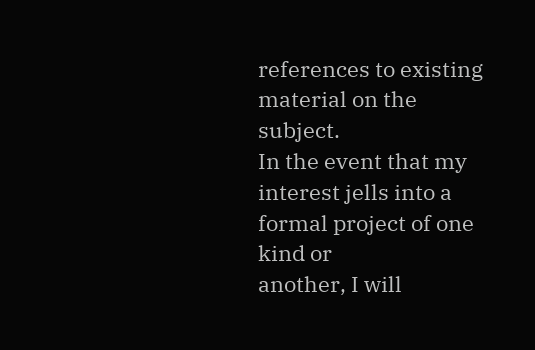references to existing material on the subject.
In the event that my interest jells into a formal project of one kind or
another, I will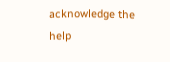acknowledge the help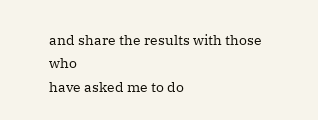and share the results with those who
have asked me to do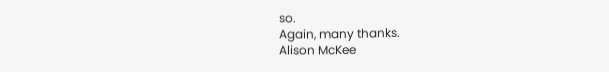so.
Again, many thanks.
Alison McKee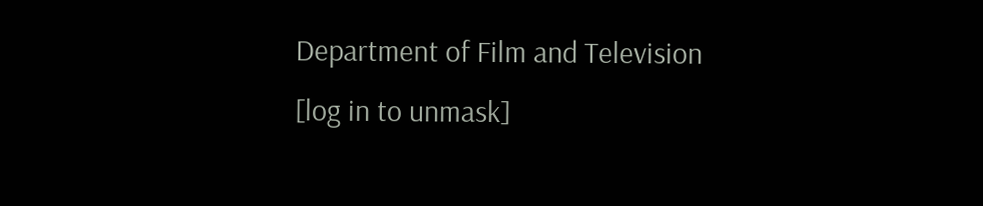Department of Film and Television
[log in to unmask]